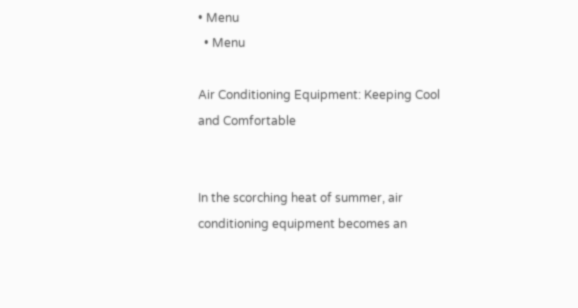• Menu
  • Menu

Air Conditioning Equipment: Keeping Cool and Comfortable


In the scorching heat of summer, air conditioning equipment becomes an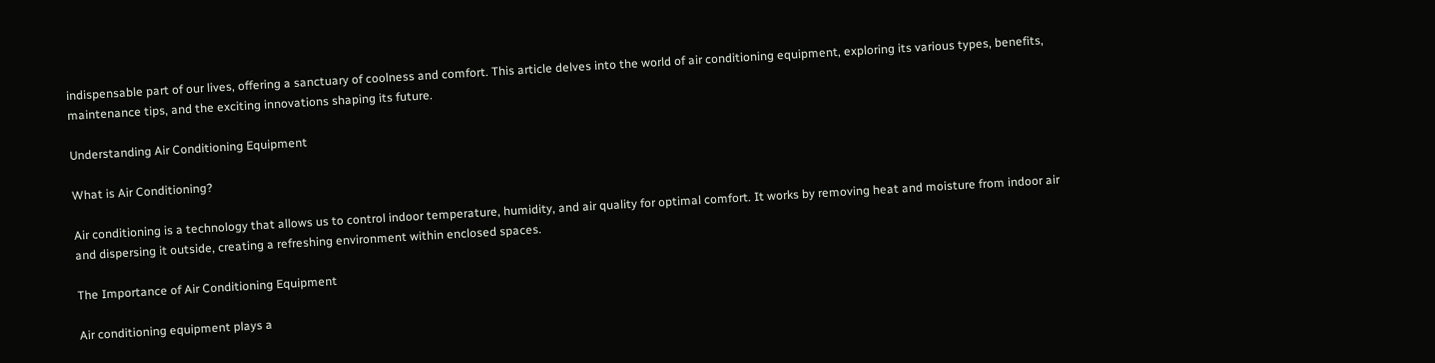indispensable part of our lives, offering a sanctuary of coolness and comfort. This article delves into the world of air conditioning equipment, exploring its various types, benefits, maintenance tips, and the exciting innovations shaping its future.

Understanding Air Conditioning Equipment

What is Air Conditioning?

Air conditioning is a technology that allows us to control indoor temperature, humidity, and air quality for optimal comfort. It works by removing heat and moisture from indoor air and dispersing it outside, creating a refreshing environment within enclosed spaces.

The Importance of Air Conditioning Equipment

Air conditioning equipment plays a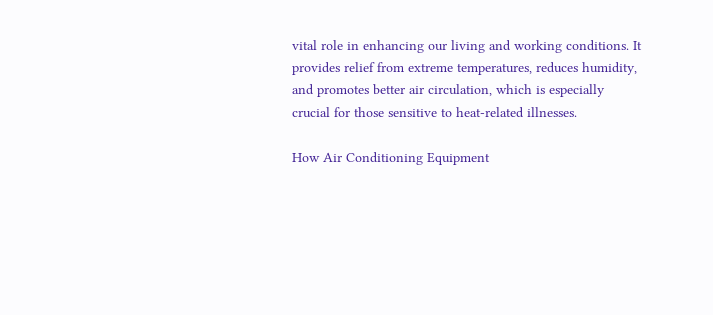vital role in enhancing our living and working conditions. It provides relief from extreme temperatures, reduces humidity, and promotes better air circulation, which is especially crucial for those sensitive to heat-related illnesses.

How Air Conditioning Equipment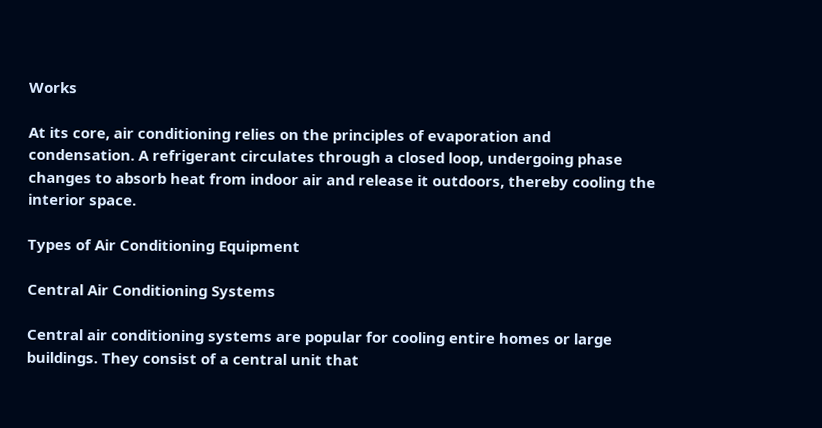Works

At its core, air conditioning relies on the principles of evaporation and condensation. A refrigerant circulates through a closed loop, undergoing phase changes to absorb heat from indoor air and release it outdoors, thereby cooling the interior space.

Types of Air Conditioning Equipment

Central Air Conditioning Systems

Central air conditioning systems are popular for cooling entire homes or large buildings. They consist of a central unit that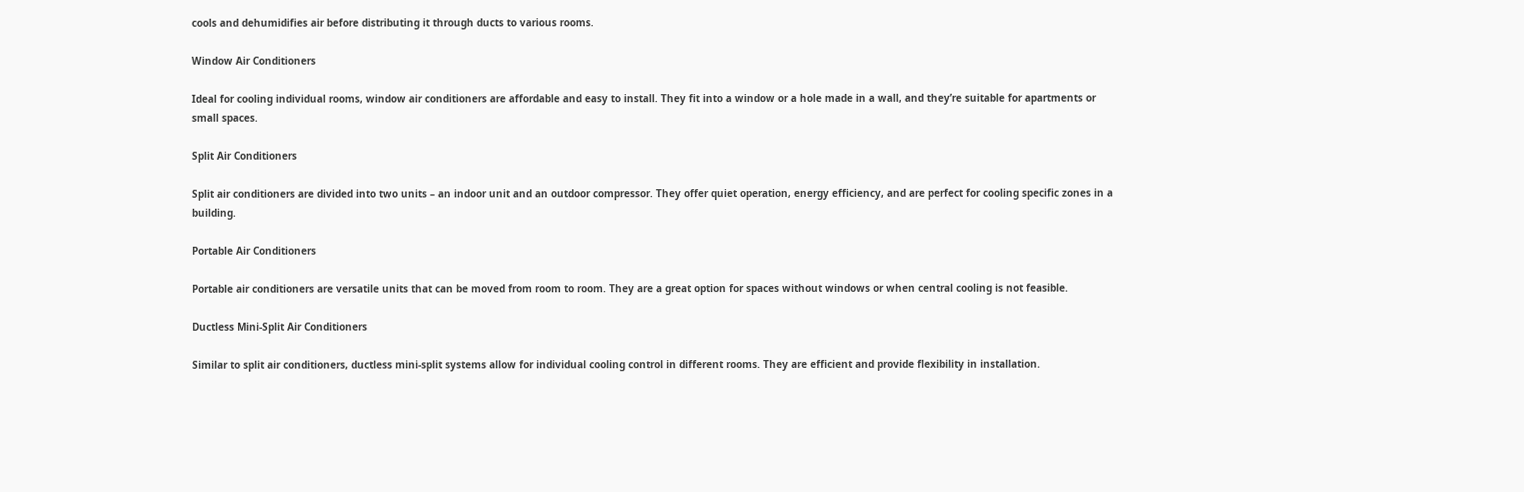cools and dehumidifies air before distributing it through ducts to various rooms.

Window Air Conditioners

Ideal for cooling individual rooms, window air conditioners are affordable and easy to install. They fit into a window or a hole made in a wall, and they’re suitable for apartments or small spaces.

Split Air Conditioners

Split air conditioners are divided into two units – an indoor unit and an outdoor compressor. They offer quiet operation, energy efficiency, and are perfect for cooling specific zones in a building.

Portable Air Conditioners

Portable air conditioners are versatile units that can be moved from room to room. They are a great option for spaces without windows or when central cooling is not feasible.

Ductless Mini-Split Air Conditioners

Similar to split air conditioners, ductless mini-split systems allow for individual cooling control in different rooms. They are efficient and provide flexibility in installation.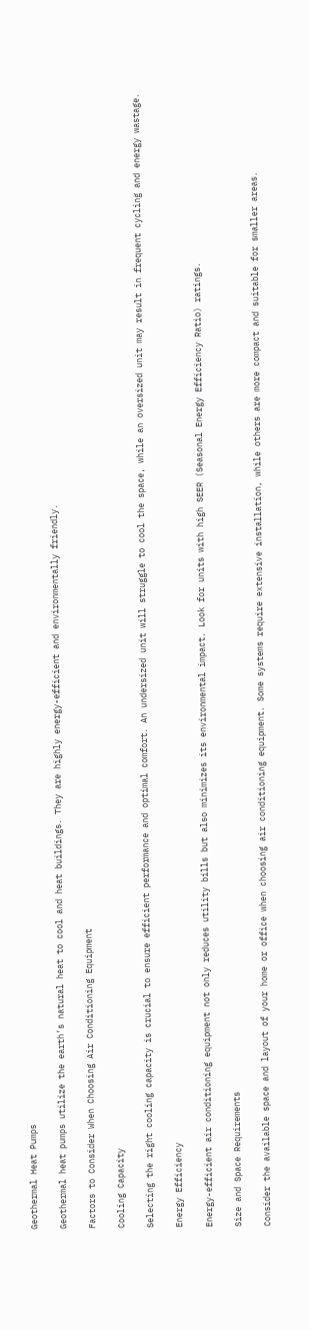Geothermal Heat Pumps

Geothermal heat pumps utilize the earth’s natural heat to cool and heat buildings. They are highly energy-efficient and environmentally friendly.

Factors to Consider When Choosing Air Conditioning Equipment

Cooling Capacity

Selecting the right cooling capacity is crucial to ensure efficient performance and optimal comfort. An undersized unit will struggle to cool the space, while an oversized unit may result in frequent cycling and energy wastage.

Energy Efficiency

Energy-efficient air conditioning equipment not only reduces utility bills but also minimizes its environmental impact. Look for units with high SEER (Seasonal Energy Efficiency Ratio) ratings.

Size and Space Requirements

Consider the available space and layout of your home or office when choosing air conditioning equipment. Some systems require extensive installation, while others are more compact and suitable for smaller areas.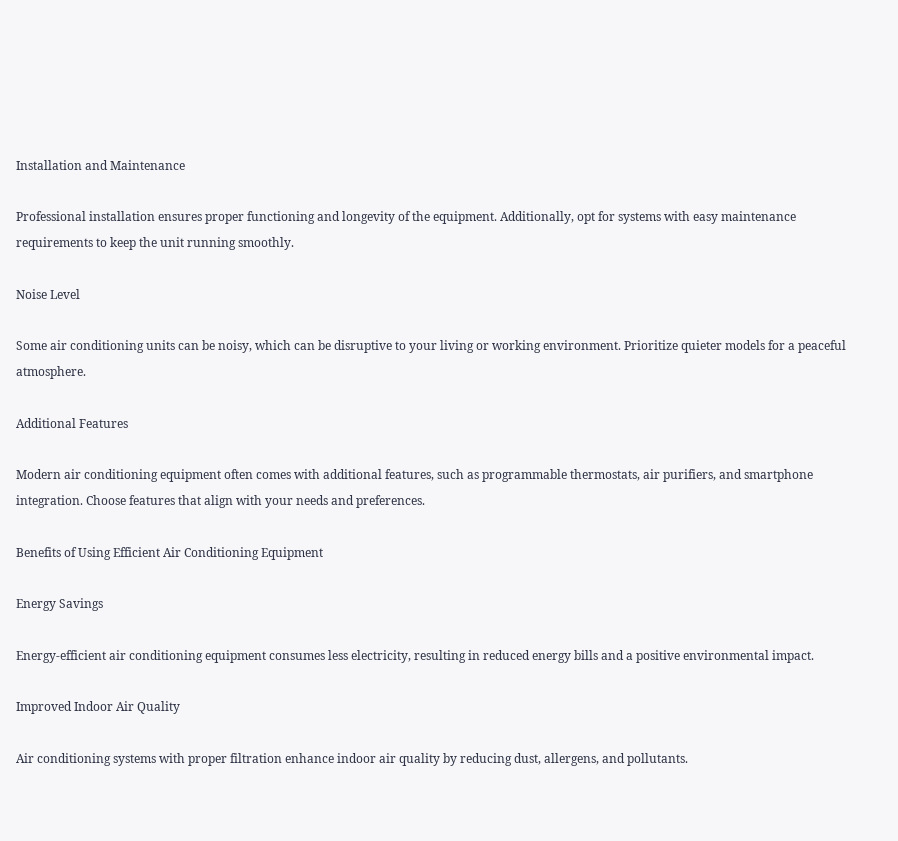Installation and Maintenance

Professional installation ensures proper functioning and longevity of the equipment. Additionally, opt for systems with easy maintenance requirements to keep the unit running smoothly.

Noise Level

Some air conditioning units can be noisy, which can be disruptive to your living or working environment. Prioritize quieter models for a peaceful atmosphere.

Additional Features

Modern air conditioning equipment often comes with additional features, such as programmable thermostats, air purifiers, and smartphone integration. Choose features that align with your needs and preferences.

Benefits of Using Efficient Air Conditioning Equipment

Energy Savings

Energy-efficient air conditioning equipment consumes less electricity, resulting in reduced energy bills and a positive environmental impact.

Improved Indoor Air Quality

Air conditioning systems with proper filtration enhance indoor air quality by reducing dust, allergens, and pollutants.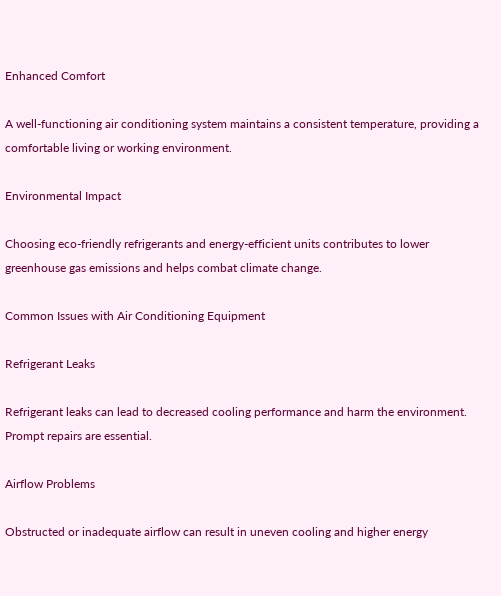Enhanced Comfort

A well-functioning air conditioning system maintains a consistent temperature, providing a comfortable living or working environment.

Environmental Impact

Choosing eco-friendly refrigerants and energy-efficient units contributes to lower greenhouse gas emissions and helps combat climate change.

Common Issues with Air Conditioning Equipment

Refrigerant Leaks

Refrigerant leaks can lead to decreased cooling performance and harm the environment. Prompt repairs are essential.

Airflow Problems

Obstructed or inadequate airflow can result in uneven cooling and higher energy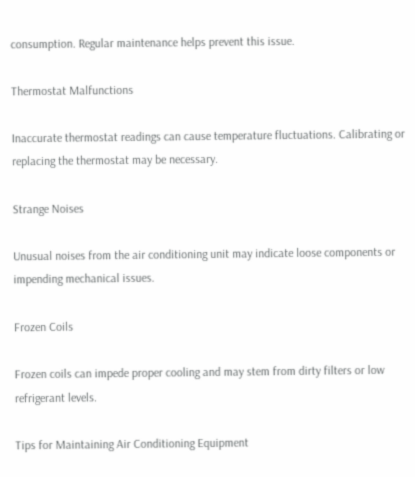consumption. Regular maintenance helps prevent this issue.

Thermostat Malfunctions

Inaccurate thermostat readings can cause temperature fluctuations. Calibrating or replacing the thermostat may be necessary.

Strange Noises

Unusual noises from the air conditioning unit may indicate loose components or impending mechanical issues.

Frozen Coils

Frozen coils can impede proper cooling and may stem from dirty filters or low refrigerant levels.

Tips for Maintaining Air Conditioning Equipment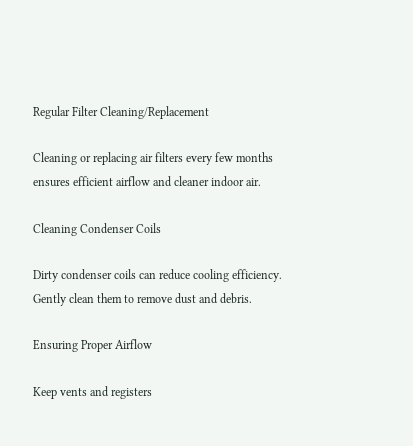Regular Filter Cleaning/Replacement

Cleaning or replacing air filters every few months ensures efficient airflow and cleaner indoor air.

Cleaning Condenser Coils

Dirty condenser coils can reduce cooling efficiency. Gently clean them to remove dust and debris.

Ensuring Proper Airflow

Keep vents and registers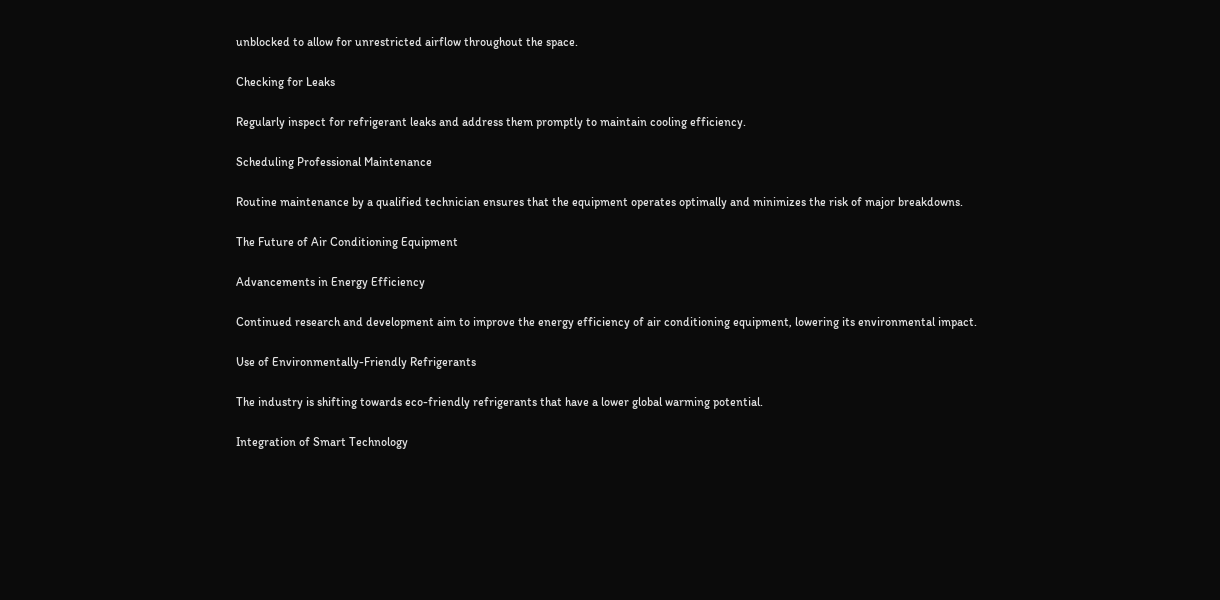unblocked to allow for unrestricted airflow throughout the space.

Checking for Leaks

Regularly inspect for refrigerant leaks and address them promptly to maintain cooling efficiency.

Scheduling Professional Maintenance

Routine maintenance by a qualified technician ensures that the equipment operates optimally and minimizes the risk of major breakdowns.

The Future of Air Conditioning Equipment

Advancements in Energy Efficiency

Continued research and development aim to improve the energy efficiency of air conditioning equipment, lowering its environmental impact.

Use of Environmentally-Friendly Refrigerants

The industry is shifting towards eco-friendly refrigerants that have a lower global warming potential.

Integration of Smart Technology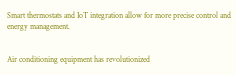Smart thermostats and IoT integration allow for more precise control and energy management.


Air conditioning equipment has revolutionized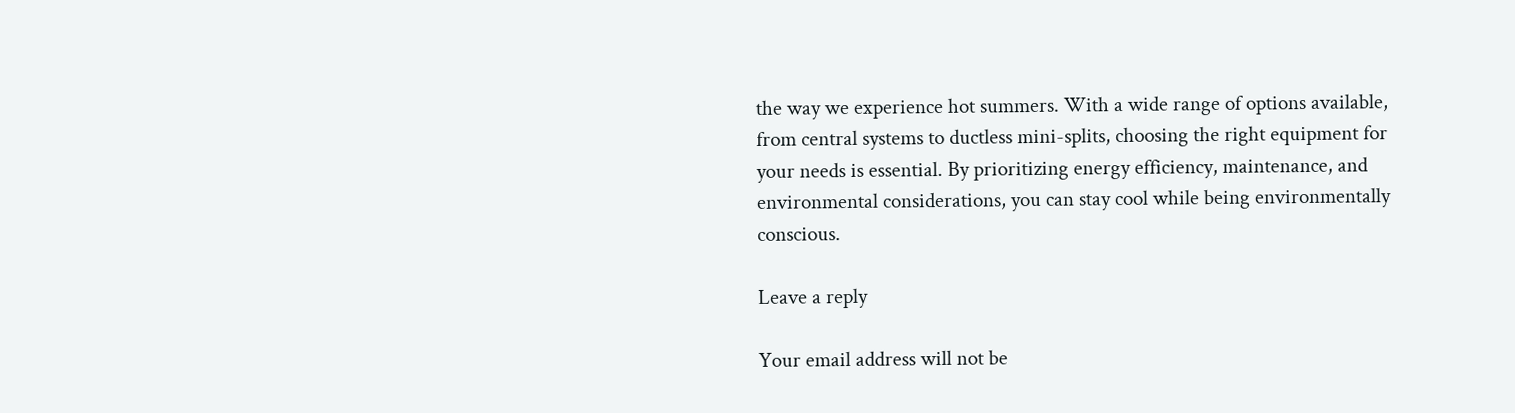the way we experience hot summers. With a wide range of options available, from central systems to ductless mini-splits, choosing the right equipment for your needs is essential. By prioritizing energy efficiency, maintenance, and environmental considerations, you can stay cool while being environmentally conscious.

Leave a reply

Your email address will not be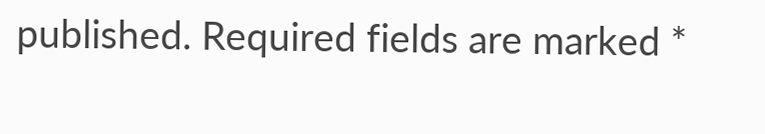published. Required fields are marked *